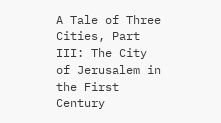A Tale of Three Cities, Part III: The City of Jerusalem in the First Century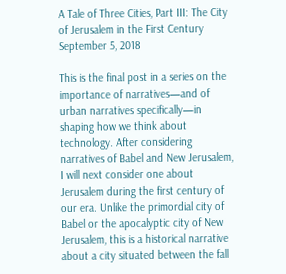A Tale of Three Cities, Part III: The City of Jerusalem in the First Century September 5, 2018

This is the final post in a series on the importance of narratives—and of urban narratives specifically—in shaping how we think about technology. After considering narratives of Babel and New Jerusalem, I will next consider one about Jerusalem during the first century of our era. Unlike the primordial city of Babel or the apocalyptic city of New Jerusalem, this is a historical narrative about a city situated between the fall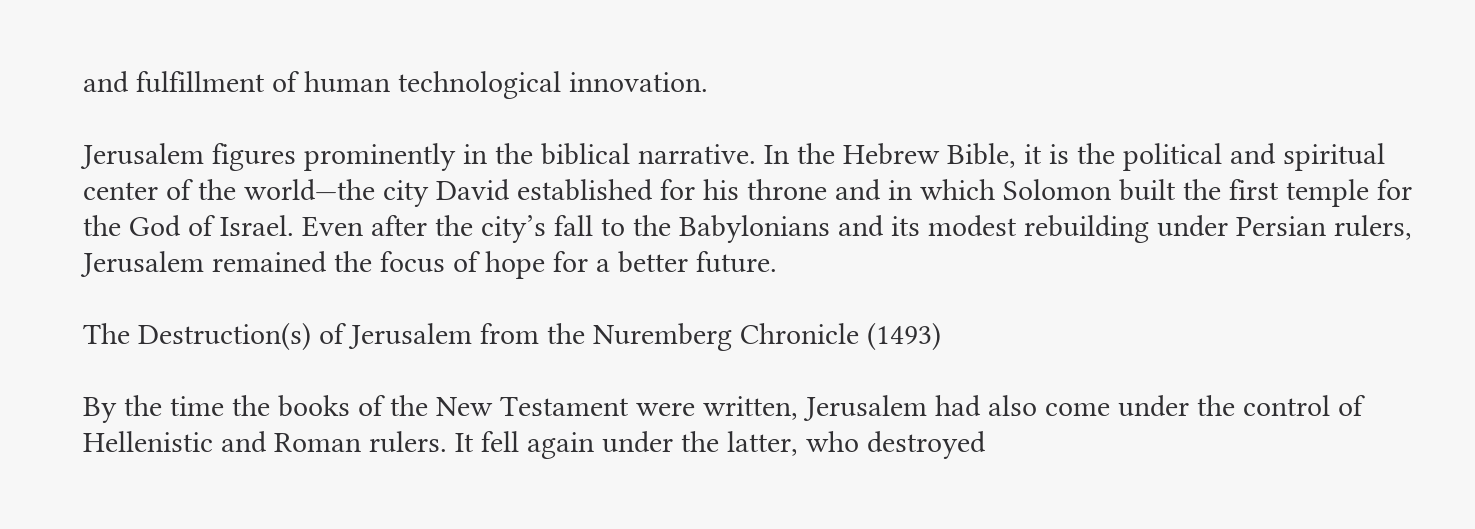and fulfillment of human technological innovation.

Jerusalem figures prominently in the biblical narrative. In the Hebrew Bible, it is the political and spiritual center of the world—the city David established for his throne and in which Solomon built the first temple for the God of Israel. Even after the city’s fall to the Babylonians and its modest rebuilding under Persian rulers, Jerusalem remained the focus of hope for a better future.

The Destruction(s) of Jerusalem from the Nuremberg Chronicle (1493)

By the time the books of the New Testament were written, Jerusalem had also come under the control of Hellenistic and Roman rulers. It fell again under the latter, who destroyed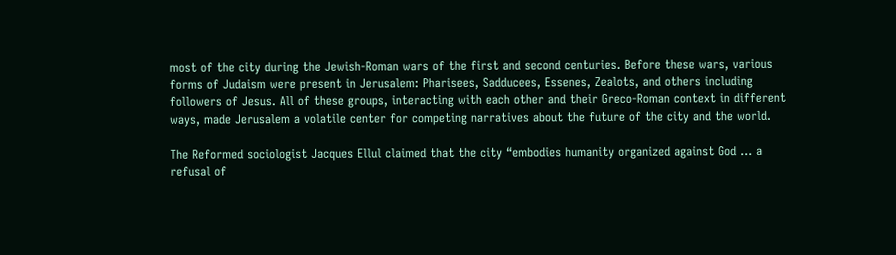most of the city during the Jewish-Roman wars of the first and second centuries. Before these wars, various forms of Judaism were present in Jerusalem: Pharisees, Sadducees, Essenes, Zealots, and others including followers of Jesus. All of these groups, interacting with each other and their Greco-Roman context in different ways, made Jerusalem a volatile center for competing narratives about the future of the city and the world.

The Reformed sociologist Jacques Ellul claimed that the city “embodies humanity organized against God … a refusal of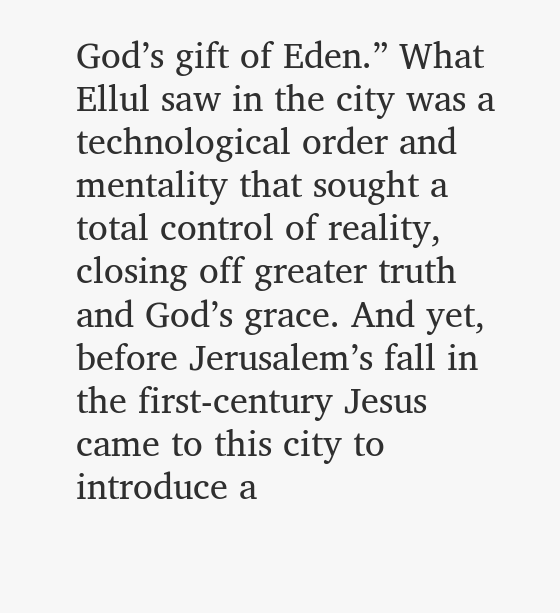God’s gift of Eden.” What Ellul saw in the city was a technological order and mentality that sought a total control of reality, closing off greater truth and God’s grace. And yet, before Jerusalem’s fall in the first-century Jesus came to this city to introduce a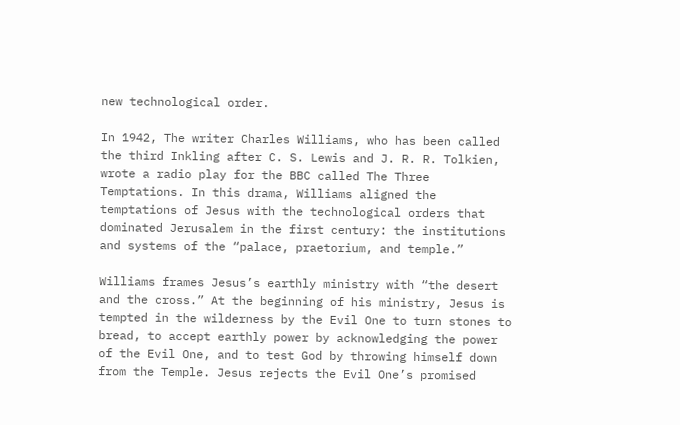new technological order.

In 1942, The writer Charles Williams, who has been called the third Inkling after C. S. Lewis and J. R. R. Tolkien, wrote a radio play for the BBC called The Three Temptations. In this drama, Williams aligned the temptations of Jesus with the technological orders that dominated Jerusalem in the first century: the institutions and systems of the “palace, praetorium, and temple.”

Williams frames Jesus’s earthly ministry with “the desert and the cross.” At the beginning of his ministry, Jesus is tempted in the wilderness by the Evil One to turn stones to bread, to accept earthly power by acknowledging the power of the Evil One, and to test God by throwing himself down from the Temple. Jesus rejects the Evil One’s promised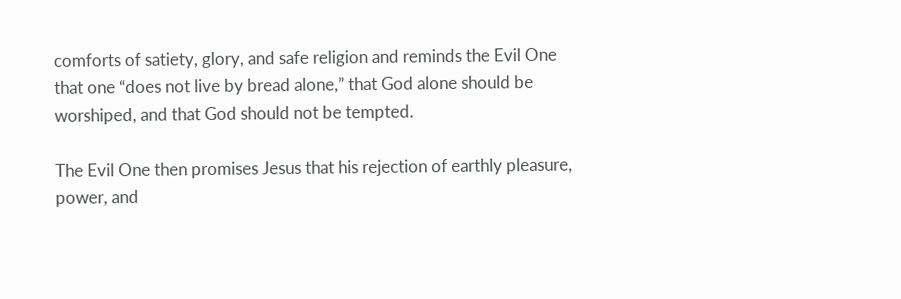comforts of satiety, glory, and safe religion and reminds the Evil One that one “does not live by bread alone,” that God alone should be worshiped, and that God should not be tempted.

The Evil One then promises Jesus that his rejection of earthly pleasure, power, and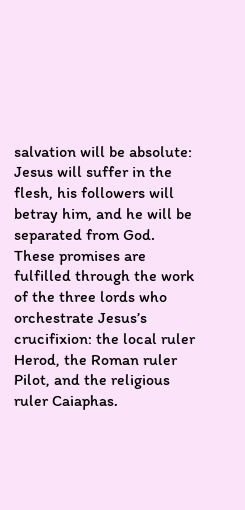salvation will be absolute: Jesus will suffer in the flesh, his followers will betray him, and he will be separated from God. These promises are fulfilled through the work of the three lords who orchestrate Jesus’s crucifixion: the local ruler Herod, the Roman ruler Pilot, and the religious ruler Caiaphas.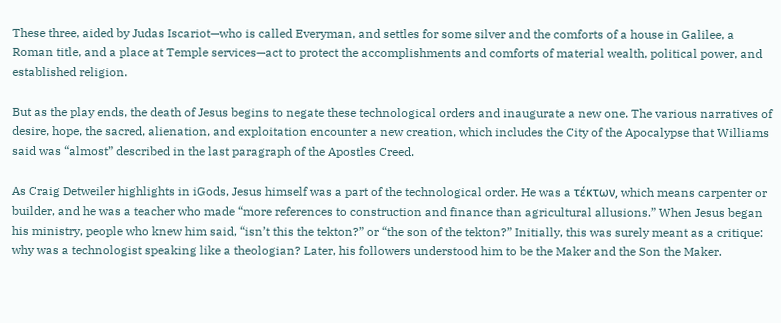These three, aided by Judas Iscariot—who is called Everyman, and settles for some silver and the comforts of a house in Galilee, a Roman title, and a place at Temple services—act to protect the accomplishments and comforts of material wealth, political power, and established religion.

But as the play ends, the death of Jesus begins to negate these technological orders and inaugurate a new one. The various narratives of desire, hope, the sacred, alienation, and exploitation encounter a new creation, which includes the City of the Apocalypse that Williams said was “almost” described in the last paragraph of the Apostles Creed.

As Craig Detweiler highlights in iGods, Jesus himself was a part of the technological order. He was a τέκτων, which means carpenter or builder, and he was a teacher who made “more references to construction and finance than agricultural allusions.” When Jesus began his ministry, people who knew him said, “isn’t this the tekton?” or “the son of the tekton?” Initially, this was surely meant as a critique: why was a technologist speaking like a theologian? Later, his followers understood him to be the Maker and the Son the Maker.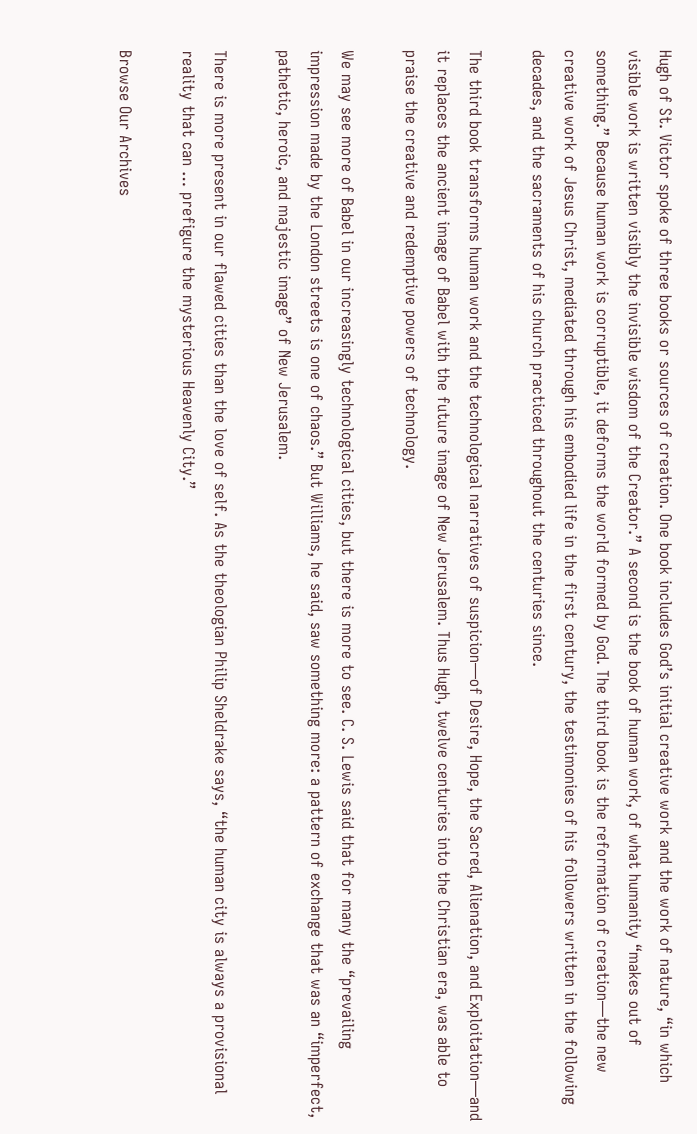Hugh of St. Victor spoke of three books or sources of creation. One book includes God’s initial creative work and the work of nature, “in which visible work is written visibly the invisible wisdom of the Creator.” A second is the book of human work, of what humanity “makes out of something.” Because human work is corruptible, it deforms the world formed by God. The third book is the reformation of creation—the new creative work of Jesus Christ, mediated through his embodied life in the first century, the testimonies of his followers written in the following decades, and the sacraments of his church practiced throughout the centuries since.

The third book transforms human work and the technological narratives of suspicion—of Desire, Hope, the Sacred, Alienation, and Exploitation—and it replaces the ancient image of Babel with the future image of New Jerusalem. Thus Hugh, twelve centuries into the Christian era, was able to praise the creative and redemptive powers of technology.

We may see more of Babel in our increasingly technological cities, but there is more to see. C. S. Lewis said that for many the “prevailing impression made by the London streets is one of chaos.” But Williams, he said, saw something more: a pattern of exchange that was an “imperfect, pathetic, heroic, and majestic image” of New Jerusalem.

There is more present in our flawed cities than the love of self. As the theologian Philip Sheldrake says, “the human city is always a provisional reality that can … prefigure the mysterious Heavenly City.”

Browse Our Archives